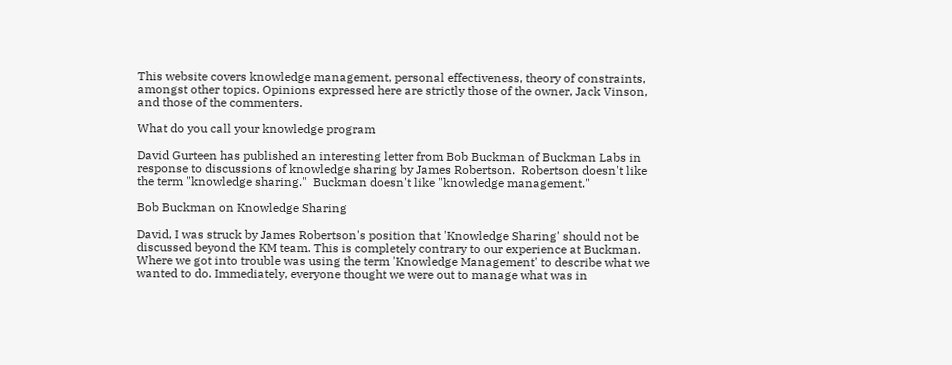This website covers knowledge management, personal effectiveness, theory of constraints, amongst other topics. Opinions expressed here are strictly those of the owner, Jack Vinson, and those of the commenters.

What do you call your knowledge program

David Gurteen has published an interesting letter from Bob Buckman of Buckman Labs in response to discussions of knowledge sharing by James Robertson.  Robertson doesn't like the term "knowledge sharing."  Buckman doesn't like "knowledge management."

Bob Buckman on Knowledge Sharing

David, I was struck by James Robertson's position that 'Knowledge Sharing' should not be discussed beyond the KM team. This is completely contrary to our experience at Buckman. Where we got into trouble was using the term 'Knowledge Management' to describe what we wanted to do. Immediately, everyone thought we were out to manage what was in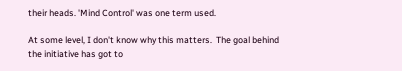their heads. 'Mind Control' was one term used.

At some level, I don't know why this matters.  The goal behind the initiative has got to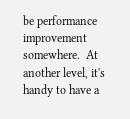be performance improvement somewhere.  At another level, it's handy to have a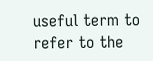useful term to refer to the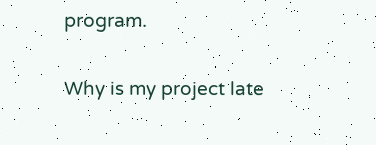program.

Why is my project late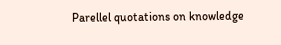Parellel quotations on knowledge